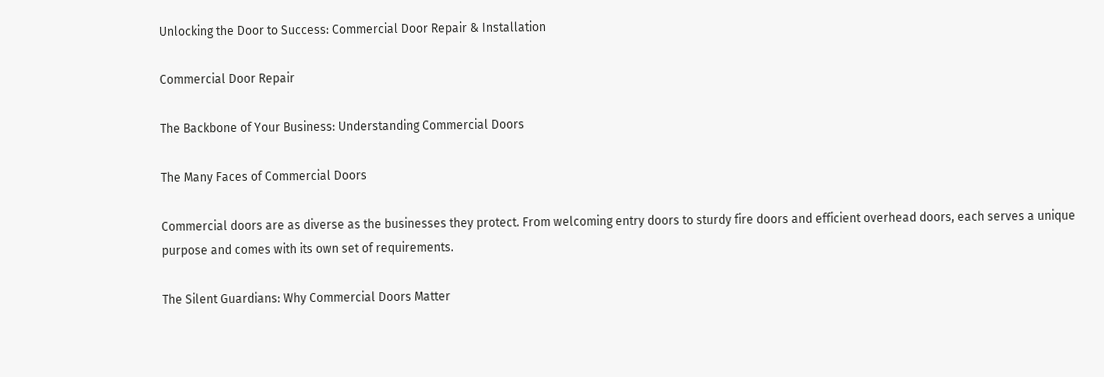Unlocking the Door to Success: Commercial Door Repair & Installation

Commercial Door Repair

The Backbone of Your Business: Understanding Commercial Doors

The Many Faces of Commercial Doors

Commercial doors are as diverse as the businesses they protect. From welcoming entry doors to sturdy fire doors and efficient overhead doors, each serves a unique purpose and comes with its own set of requirements.

The Silent Guardians: Why Commercial Doors Matter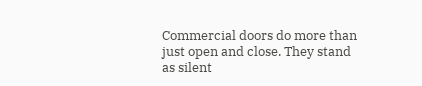Commercial doors do more than just open and close. They stand as silent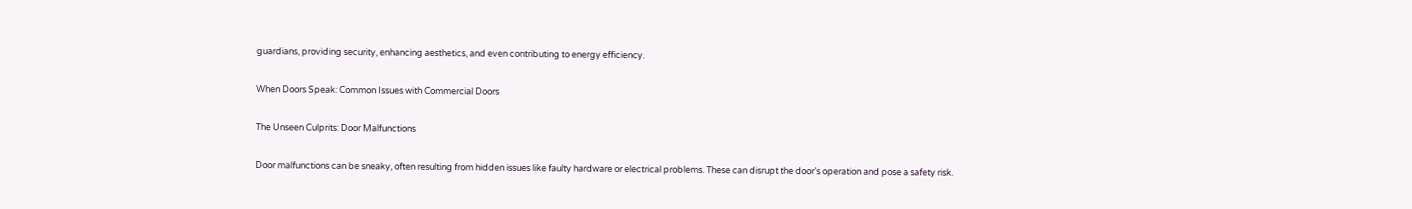guardians, providing security, enhancing aesthetics, and even contributing to energy efficiency.

When Doors Speak: Common Issues with Commercial Doors

The Unseen Culprits: Door Malfunctions

Door malfunctions can be sneaky, often resulting from hidden issues like faulty hardware or electrical problems. These can disrupt the door’s operation and pose a safety risk.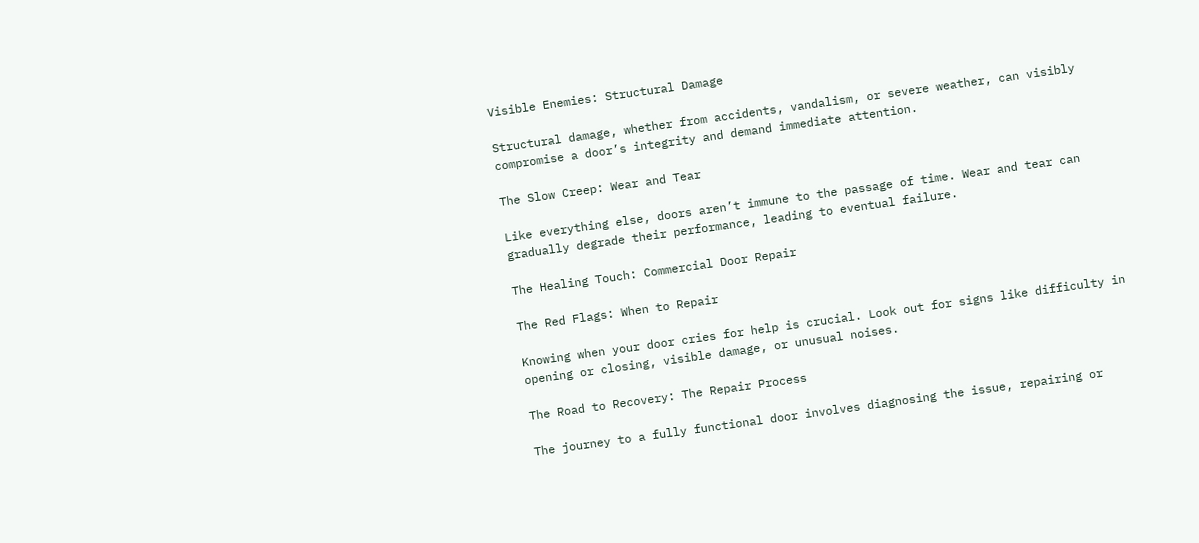Visible Enemies: Structural Damage

Structural damage, whether from accidents, vandalism, or severe weather, can visibly compromise a door’s integrity and demand immediate attention.

The Slow Creep: Wear and Tear

Like everything else, doors aren’t immune to the passage of time. Wear and tear can gradually degrade their performance, leading to eventual failure.

The Healing Touch: Commercial Door Repair

The Red Flags: When to Repair

Knowing when your door cries for help is crucial. Look out for signs like difficulty in opening or closing, visible damage, or unusual noises.

The Road to Recovery: The Repair Process

The journey to a fully functional door involves diagnosing the issue, repairing or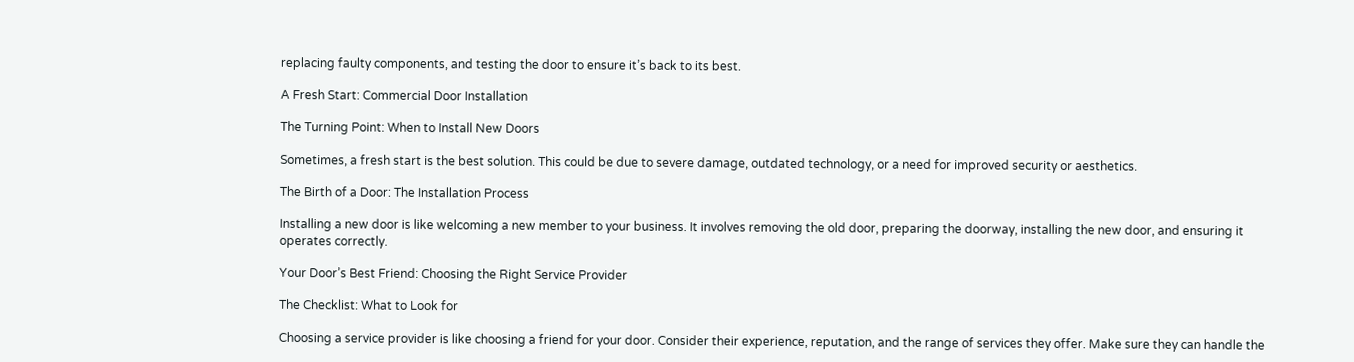replacing faulty components, and testing the door to ensure it’s back to its best.

A Fresh Start: Commercial Door Installation

The Turning Point: When to Install New Doors

Sometimes, a fresh start is the best solution. This could be due to severe damage, outdated technology, or a need for improved security or aesthetics.

The Birth of a Door: The Installation Process

Installing a new door is like welcoming a new member to your business. It involves removing the old door, preparing the doorway, installing the new door, and ensuring it operates correctly.

Your Door’s Best Friend: Choosing the Right Service Provider

The Checklist: What to Look for

Choosing a service provider is like choosing a friend for your door. Consider their experience, reputation, and the range of services they offer. Make sure they can handle the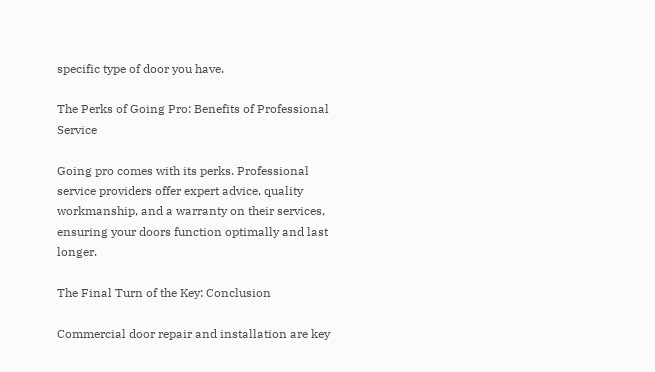specific type of door you have.

The Perks of Going Pro: Benefits of Professional Service

Going pro comes with its perks. Professional service providers offer expert advice, quality workmanship, and a warranty on their services, ensuring your doors function optimally and last longer.

The Final Turn of the Key: Conclusion

Commercial door repair and installation are key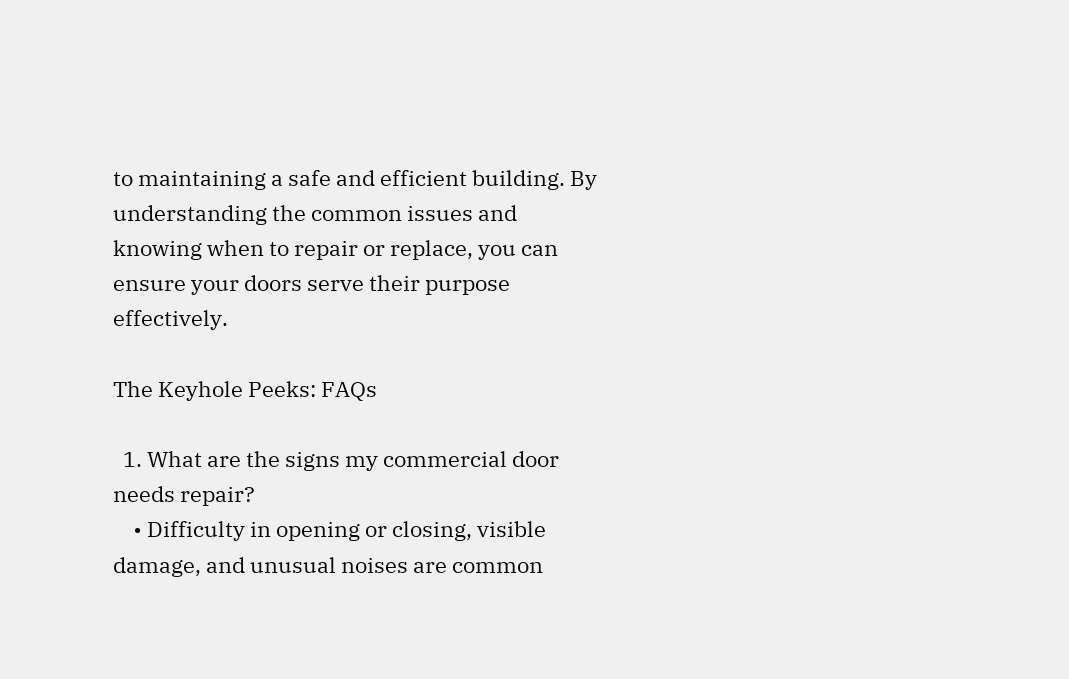to maintaining a safe and efficient building. By understanding the common issues and knowing when to repair or replace, you can ensure your doors serve their purpose effectively.

The Keyhole Peeks: FAQs

  1. What are the signs my commercial door needs repair?
    • Difficulty in opening or closing, visible damage, and unusual noises are common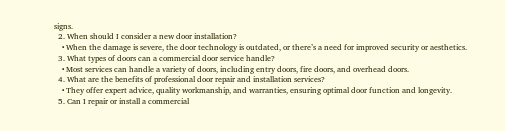signs.
  2. When should I consider a new door installation?
    • When the damage is severe, the door technology is outdated, or there’s a need for improved security or aesthetics.
  3. What types of doors can a commercial door service handle?
    • Most services can handle a variety of doors, including entry doors, fire doors, and overhead doors.
  4. What are the benefits of professional door repair and installation services?
    • They offer expert advice, quality workmanship, and warranties, ensuring optimal door function and longevity.
  5. Can I repair or install a commercial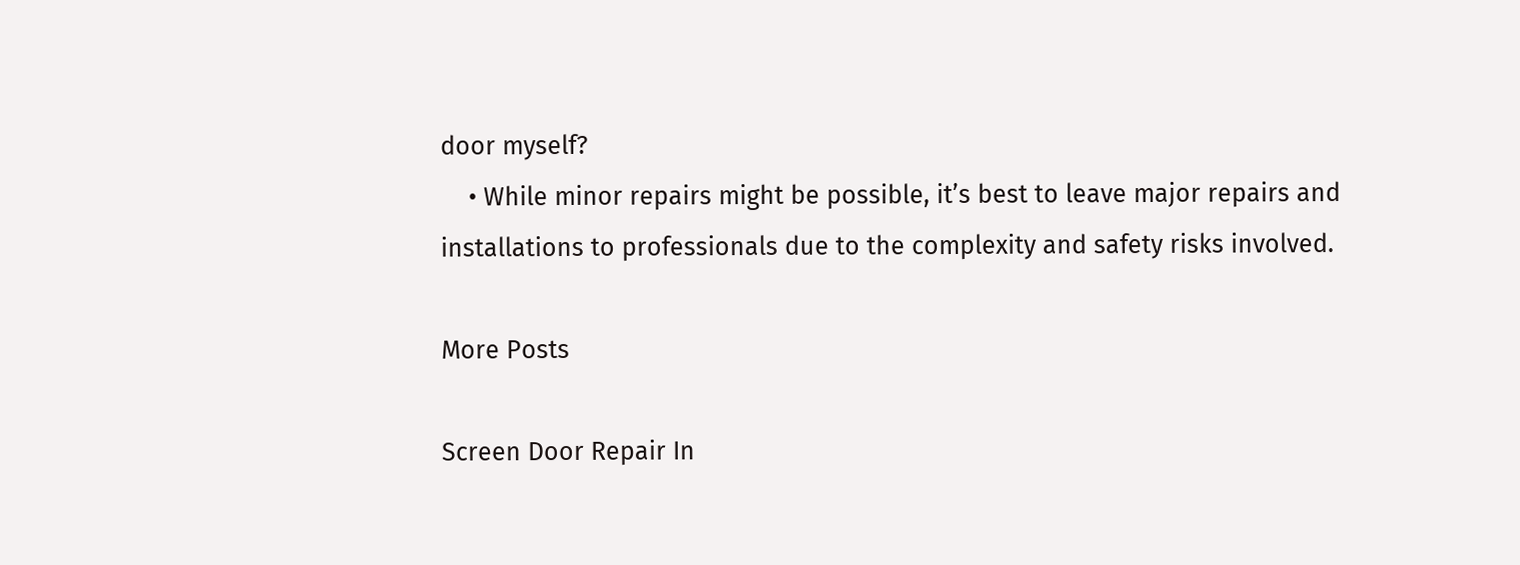door myself?
    • While minor repairs might be possible, it’s best to leave major repairs and installations to professionals due to the complexity and safety risks involved.

More Posts

Screen Door Repair In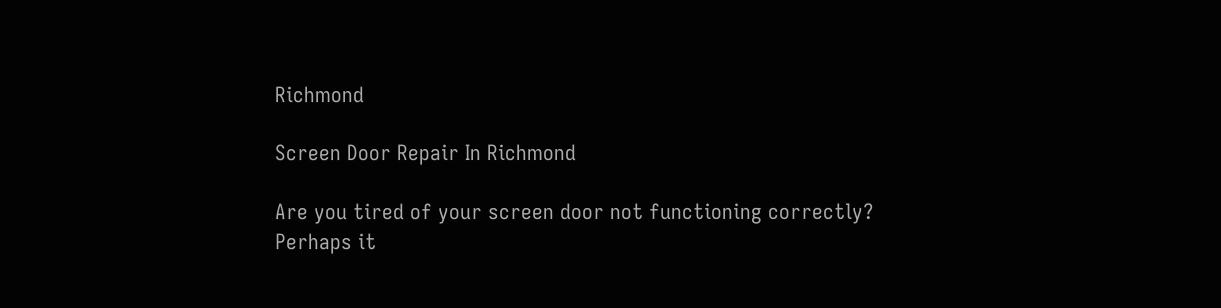Richmond

Screen Door Repair In Richmond

Are you tired of your screen door not functioning correctly? Perhaps it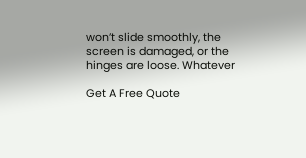won’t slide smoothly, the screen is damaged, or the hinges are loose. Whatever

Get A Free Quote